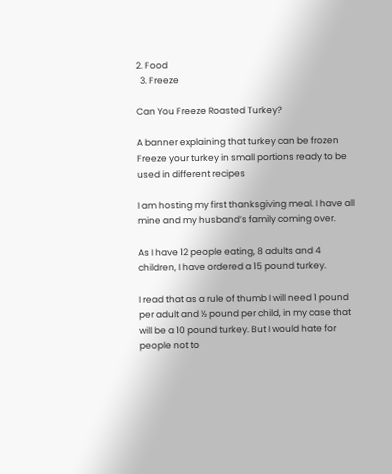2. Food
  3. Freeze

Can You Freeze Roasted Turkey?

A banner explaining that turkey can be frozen
Freeze your turkey in small portions ready to be used in different recipes

I am hosting my first thanksgiving meal. I have all mine and my husband’s family coming over.

As I have 12 people eating, 8 adults and 4 children, I have ordered a 15 pound turkey.

I read that as a rule of thumb I will need 1 pound per adult and ½ pound per child, in my case that will be a 10 pound turkey. But I would hate for people not to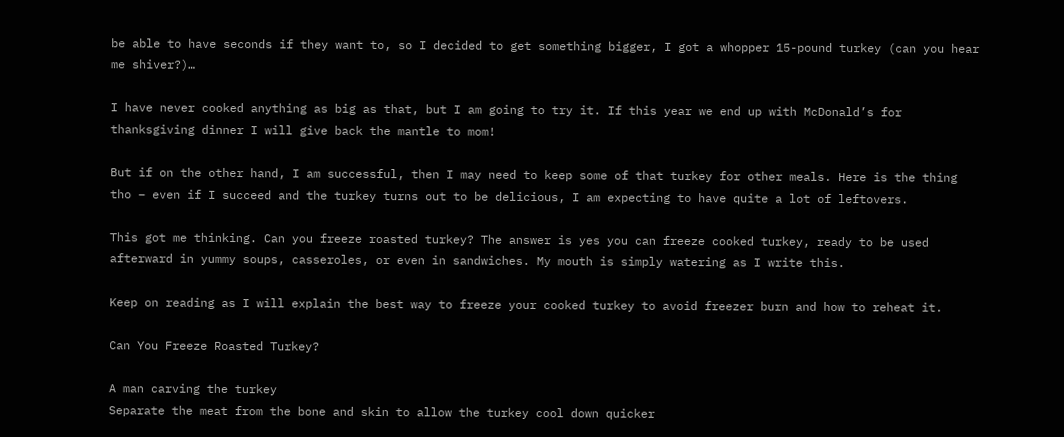be able to have seconds if they want to, so I decided to get something bigger, I got a whopper 15-pound turkey (can you hear me shiver?)…

I have never cooked anything as big as that, but I am going to try it. If this year we end up with McDonald’s for thanksgiving dinner I will give back the mantle to mom!

But if on the other hand, I am successful, then I may need to keep some of that turkey for other meals. Here is the thing tho – even if I succeed and the turkey turns out to be delicious, I am expecting to have quite a lot of leftovers.

This got me thinking. Can you freeze roasted turkey? The answer is yes you can freeze cooked turkey, ready to be used afterward in yummy soups, casseroles, or even in sandwiches. My mouth is simply watering as I write this.

Keep on reading as I will explain the best way to freeze your cooked turkey to avoid freezer burn and how to reheat it.

Can You Freeze Roasted Turkey?

A man carving the turkey
Separate the meat from the bone and skin to allow the turkey cool down quicker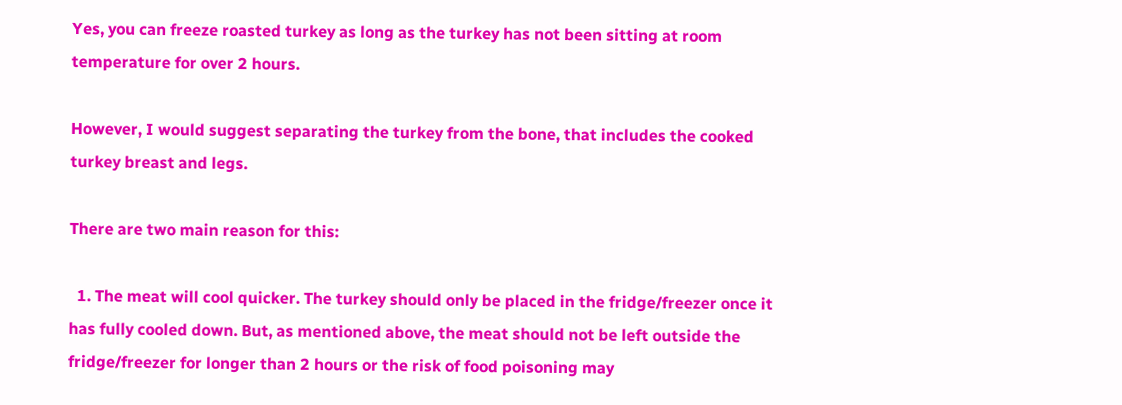Yes, you can freeze roasted turkey as long as the turkey has not been sitting at room temperature for over 2 hours.

However, I would suggest separating the turkey from the bone, that includes the cooked turkey breast and legs.

There are two main reason for this:

  1. The meat will cool quicker. The turkey should only be placed in the fridge/freezer once it has fully cooled down. But, as mentioned above, the meat should not be left outside the fridge/freezer for longer than 2 hours or the risk of food poisoning may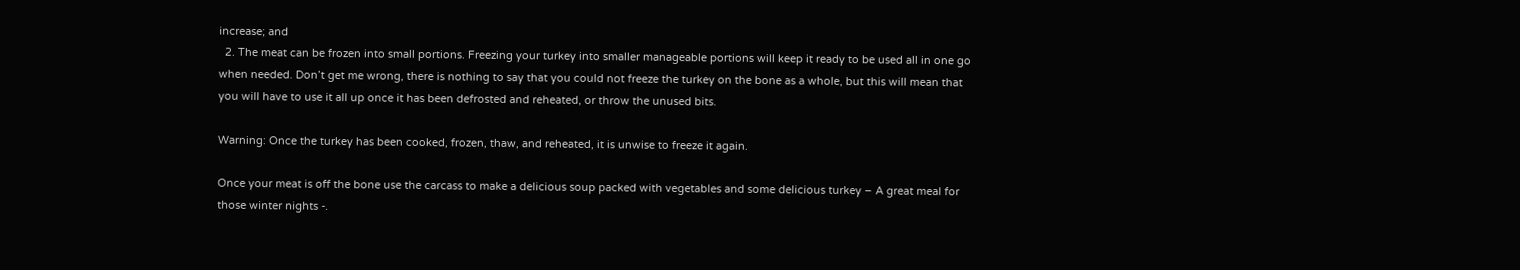increase; and
  2. The meat can be frozen into small portions. Freezing your turkey into smaller manageable portions will keep it ready to be used all in one go when needed. Don’t get me wrong, there is nothing to say that you could not freeze the turkey on the bone as a whole, but this will mean that you will have to use it all up once it has been defrosted and reheated, or throw the unused bits.

Warning: Once the turkey has been cooked, frozen, thaw, and reheated, it is unwise to freeze it again.

Once your meat is off the bone use the carcass to make a delicious soup packed with vegetables and some delicious turkey – A great meal for those winter nights -.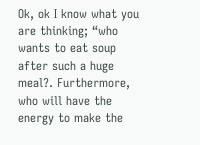Ok, ok I know what you are thinking; “who wants to eat soup after such a huge meal?. Furthermore, who will have the energy to make the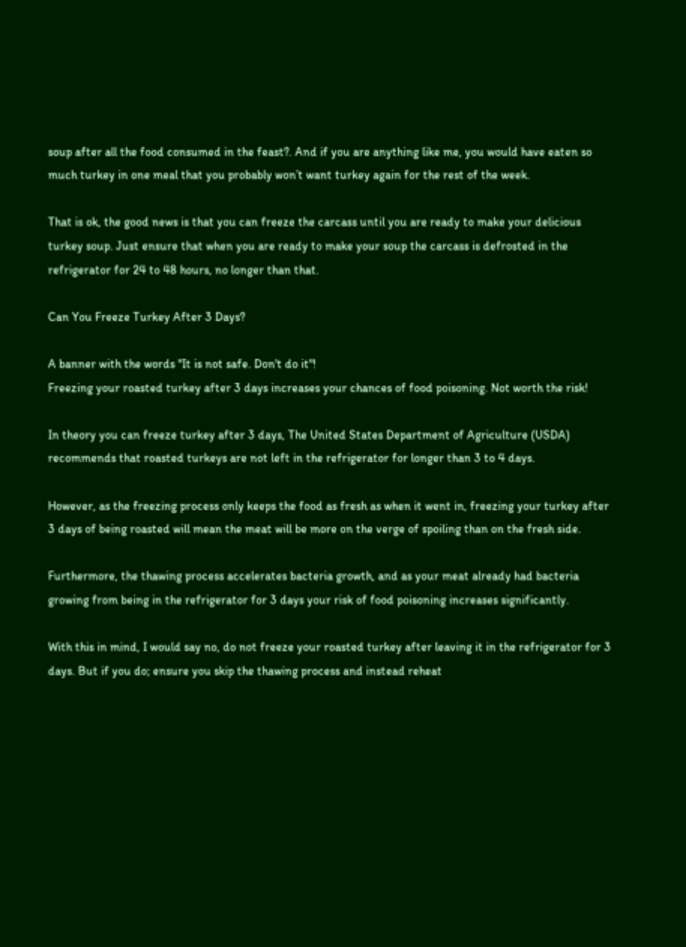soup after all the food consumed in the feast?. And if you are anything like me, you would have eaten so much turkey in one meal that you probably won’t want turkey again for the rest of the week.

That is ok, the good news is that you can freeze the carcass until you are ready to make your delicious turkey soup. Just ensure that when you are ready to make your soup the carcass is defrosted in the refrigerator for 24 to 48 hours, no longer than that.

Can You Freeze Turkey After 3 Days?

A banner with the words "It is not safe. Don't do it"!
Freezing your roasted turkey after 3 days increases your chances of food poisoning. Not worth the risk!

In theory you can freeze turkey after 3 days, The United States Department of Agriculture (USDA) recommends that roasted turkeys are not left in the refrigerator for longer than 3 to 4 days.

However, as the freezing process only keeps the food as fresh as when it went in, freezing your turkey after 3 days of being roasted will mean the meat will be more on the verge of spoiling than on the fresh side.

Furthermore, the thawing process accelerates bacteria growth, and as your meat already had bacteria growing from being in the refrigerator for 3 days your risk of food poisoning increases significantly.

With this in mind, I would say no, do not freeze your roasted turkey after leaving it in the refrigerator for 3 days. But if you do; ensure you skip the thawing process and instead reheat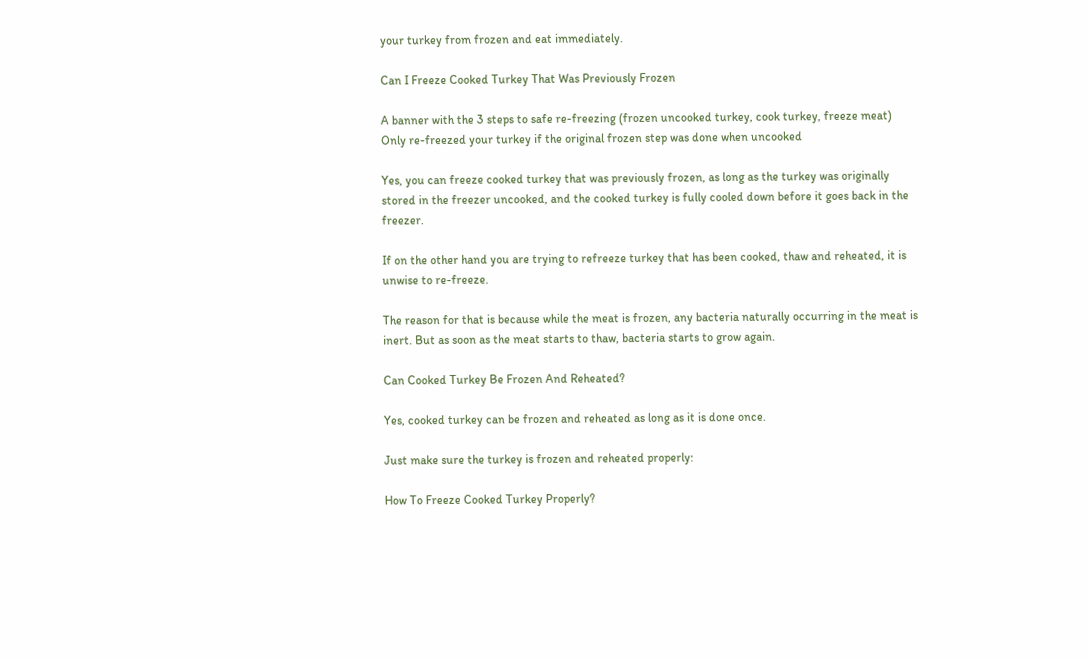your turkey from frozen and eat immediately.

Can I Freeze Cooked Turkey That Was Previously Frozen

A banner with the 3 steps to safe re-freezing (frozen uncooked turkey, cook turkey, freeze meat)
Only re-freezed your turkey if the original frozen step was done when uncooked

Yes, you can freeze cooked turkey that was previously frozen, as long as the turkey was originally stored in the freezer uncooked, and the cooked turkey is fully cooled down before it goes back in the freezer.

If on the other hand you are trying to refreeze turkey that has been cooked, thaw and reheated, it is unwise to re-freeze.

The reason for that is because while the meat is frozen, any bacteria naturally occurring in the meat is inert. But as soon as the meat starts to thaw, bacteria starts to grow again.

Can Cooked Turkey Be Frozen And Reheated?

Yes, cooked turkey can be frozen and reheated as long as it is done once.

Just make sure the turkey is frozen and reheated properly:

How To Freeze Cooked Turkey Properly?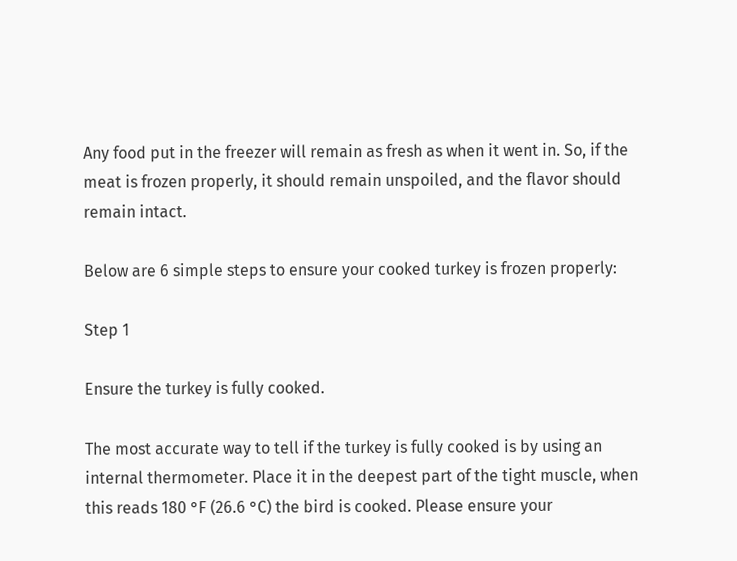Any food put in the freezer will remain as fresh as when it went in. So, if the meat is frozen properly, it should remain unspoiled, and the flavor should remain intact.

Below are 6 simple steps to ensure your cooked turkey is frozen properly:

Step 1

Ensure the turkey is fully cooked.

The most accurate way to tell if the turkey is fully cooked is by using an internal thermometer. Place it in the deepest part of the tight muscle, when this reads 180 °F (26.6 °C) the bird is cooked. Please ensure your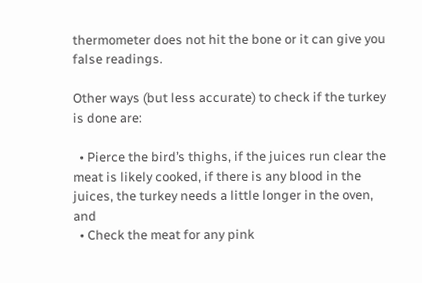thermometer does not hit the bone or it can give you false readings.

Other ways (but less accurate) to check if the turkey is done are:

  • Pierce the bird’s thighs, if the juices run clear the meat is likely cooked, if there is any blood in the juices, the turkey needs a little longer in the oven, and
  • Check the meat for any pink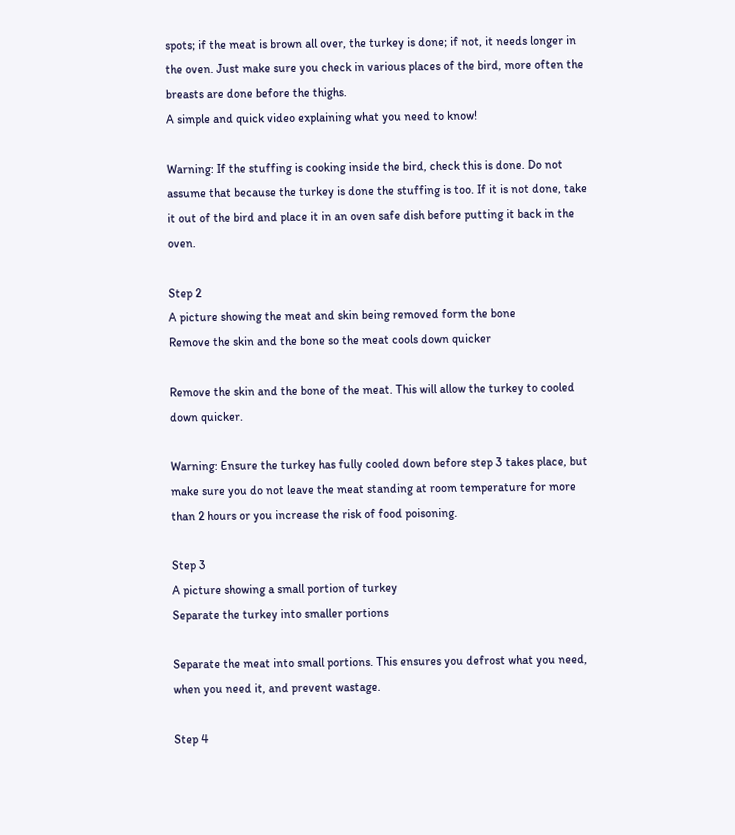spots; if the meat is brown all over, the turkey is done; if not, it needs longer in the oven. Just make sure you check in various places of the bird, more often the breasts are done before the thighs.
A simple and quick video explaining what you need to know!

Warning: If the stuffing is cooking inside the bird, check this is done. Do not assume that because the turkey is done the stuffing is too. If it is not done, take it out of the bird and place it in an oven safe dish before putting it back in the oven.

Step 2
A picture showing the meat and skin being removed form the bone
Remove the skin and the bone so the meat cools down quicker

Remove the skin and the bone of the meat. This will allow the turkey to cooled down quicker.

Warning: Ensure the turkey has fully cooled down before step 3 takes place, but make sure you do not leave the meat standing at room temperature for more than 2 hours or you increase the risk of food poisoning.

Step 3
A picture showing a small portion of turkey
Separate the turkey into smaller portions

Separate the meat into small portions. This ensures you defrost what you need, when you need it, and prevent wastage.

Step 4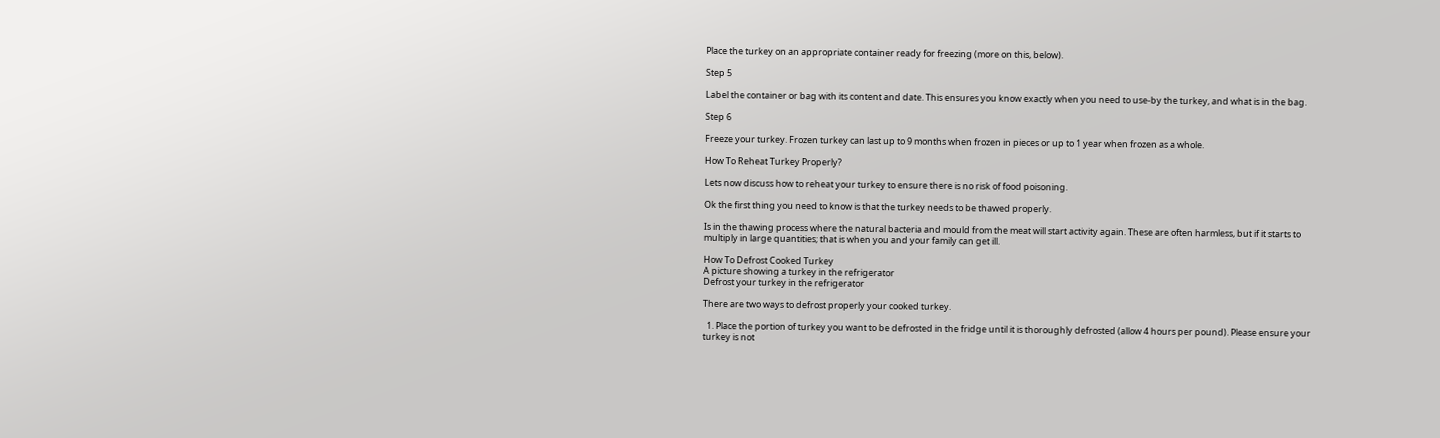Place the turkey on an appropriate container ready for freezing (more on this, below).

Step 5

Label the container or bag with its content and date. This ensures you know exactly when you need to use-by the turkey, and what is in the bag.

Step 6

Freeze your turkey. Frozen turkey can last up to 9 months when frozen in pieces or up to 1 year when frozen as a whole.

How To Reheat Turkey Properly?

Lets now discuss how to reheat your turkey to ensure there is no risk of food poisoning.

Ok the first thing you need to know is that the turkey needs to be thawed properly.

Is in the thawing process where the natural bacteria and mould from the meat will start activity again. These are often harmless, but if it starts to multiply in large quantities; that is when you and your family can get ill.

How To Defrost Cooked Turkey
A picture showing a turkey in the refrigerator
Defrost your turkey in the refrigerator

There are two ways to defrost properly your cooked turkey.

  1. Place the portion of turkey you want to be defrosted in the fridge until it is thoroughly defrosted (allow 4 hours per pound). Please ensure your turkey is not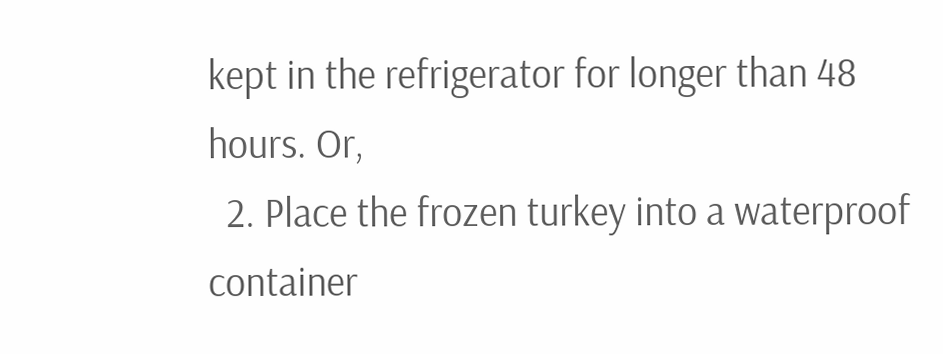kept in the refrigerator for longer than 48 hours. Or,
  2. Place the frozen turkey into a waterproof container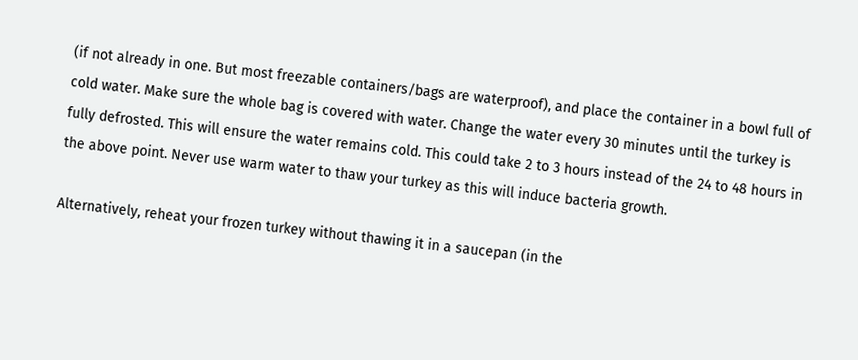(if not already in one. But most freezable containers/bags are waterproof), and place the container in a bowl full of cold water. Make sure the whole bag is covered with water. Change the water every 30 minutes until the turkey is fully defrosted. This will ensure the water remains cold. This could take 2 to 3 hours instead of the 24 to 48 hours in the above point. Never use warm water to thaw your turkey as this will induce bacteria growth.

Alternatively, reheat your frozen turkey without thawing it in a saucepan (in the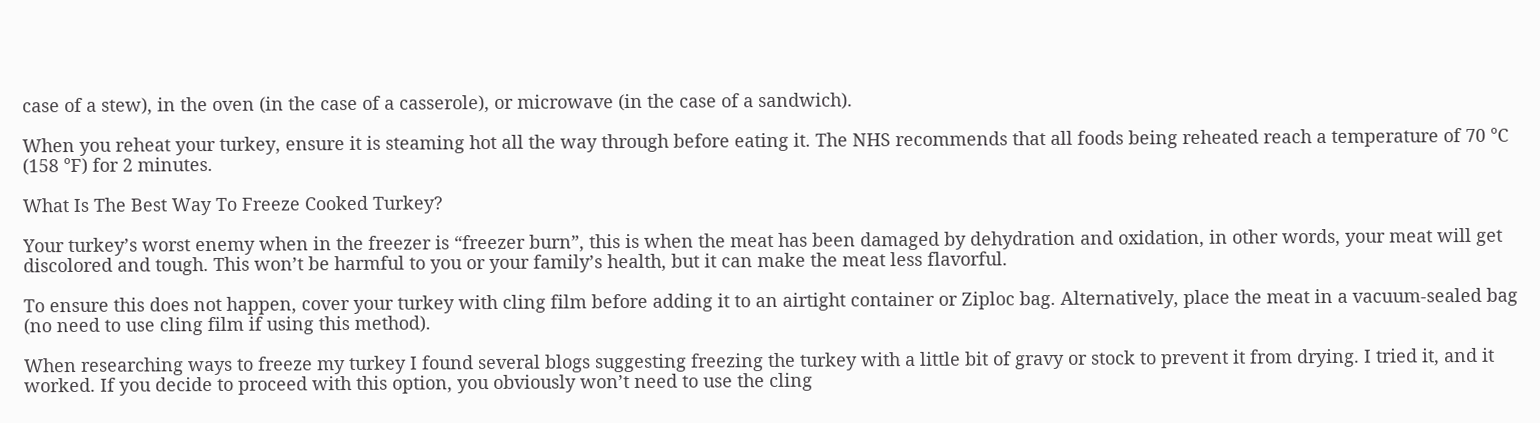case of a stew), in the oven (in the case of a casserole), or microwave (in the case of a sandwich).

When you reheat your turkey, ensure it is steaming hot all the way through before eating it. The NHS recommends that all foods being reheated reach a temperature of 70 °C (158 °F) for 2 minutes.

What Is The Best Way To Freeze Cooked Turkey?

Your turkey’s worst enemy when in the freezer is “freezer burn”, this is when the meat has been damaged by dehydration and oxidation, in other words, your meat will get discolored and tough. This won’t be harmful to you or your family’s health, but it can make the meat less flavorful.

To ensure this does not happen, cover your turkey with cling film before adding it to an airtight container or Ziploc bag. Alternatively, place the meat in a vacuum-sealed bag (no need to use cling film if using this method).

When researching ways to freeze my turkey I found several blogs suggesting freezing the turkey with a little bit of gravy or stock to prevent it from drying. I tried it, and it worked. If you decide to proceed with this option, you obviously won’t need to use the cling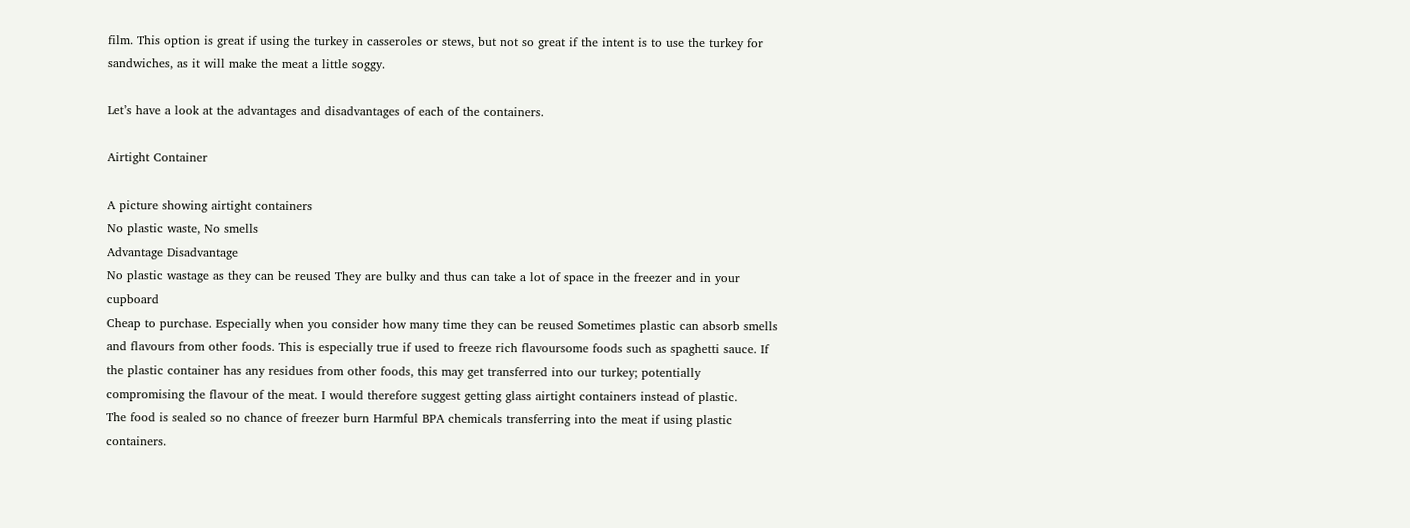film. This option is great if using the turkey in casseroles or stews, but not so great if the intent is to use the turkey for sandwiches, as it will make the meat a little soggy.

Let’s have a look at the advantages and disadvantages of each of the containers.

Airtight Container

A picture showing airtight containers
No plastic waste, No smells
Advantage Disadvantage
No plastic wastage as they can be reused They are bulky and thus can take a lot of space in the freezer and in your cupboard
Cheap to purchase. Especially when you consider how many time they can be reused Sometimes plastic can absorb smells and flavours from other foods. This is especially true if used to freeze rich flavoursome foods such as spaghetti sauce. If the plastic container has any residues from other foods, this may get transferred into our turkey; potentially compromising the flavour of the meat. I would therefore suggest getting glass airtight containers instead of plastic.
The food is sealed so no chance of freezer burn Harmful BPA chemicals transferring into the meat if using plastic containers.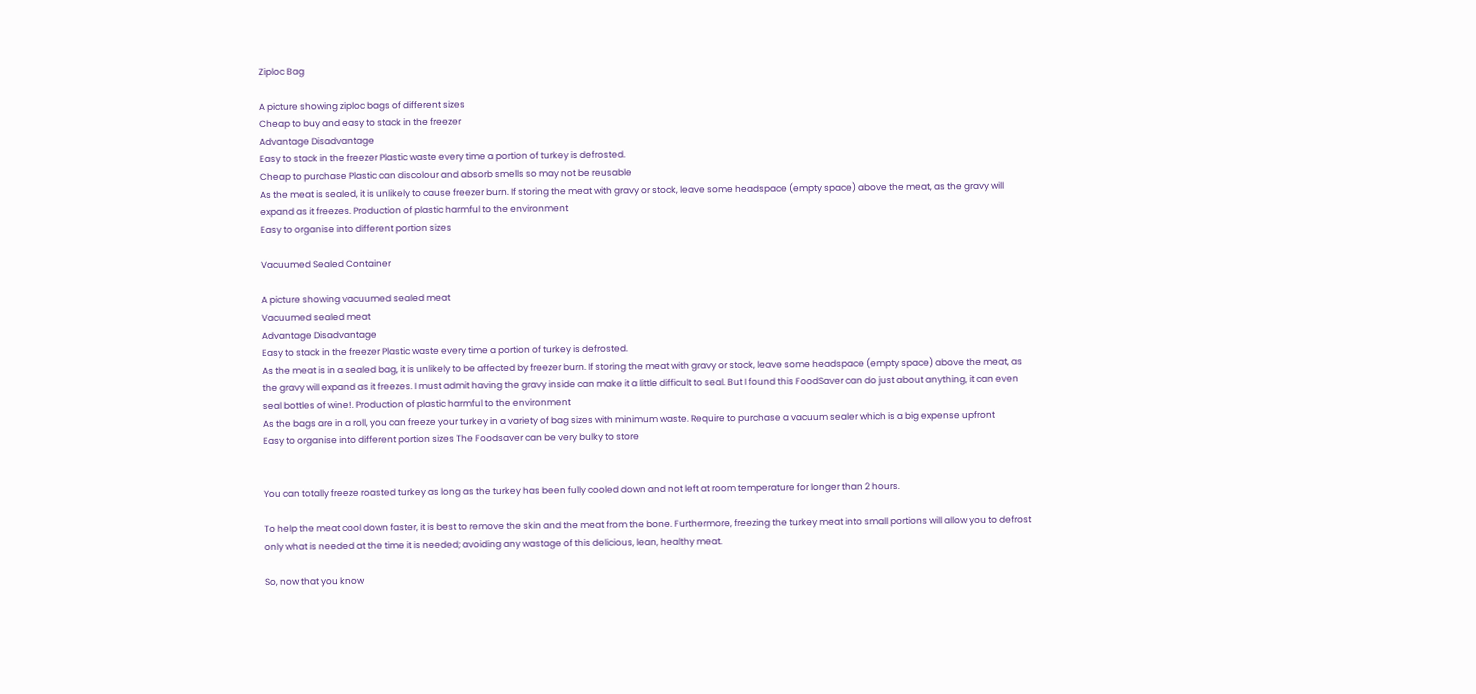Ziploc Bag

A picture showing ziploc bags of different sizes
Cheap to buy and easy to stack in the freezer
Advantage Disadvantage
Easy to stack in the freezer Plastic waste every time a portion of turkey is defrosted.
Cheap to purchase Plastic can discolour and absorb smells so may not be reusable
As the meat is sealed, it is unlikely to cause freezer burn. If storing the meat with gravy or stock, leave some headspace (empty space) above the meat, as the gravy will expand as it freezes. Production of plastic harmful to the environment
Easy to organise into different portion sizes

Vacuumed Sealed Container

A picture showing vacuumed sealed meat
Vacuumed sealed meat
Advantage Disadvantage
Easy to stack in the freezer Plastic waste every time a portion of turkey is defrosted.
As the meat is in a sealed bag, it is unlikely to be affected by freezer burn. If storing the meat with gravy or stock, leave some headspace (empty space) above the meat, as the gravy will expand as it freezes. I must admit having the gravy inside can make it a little difficult to seal. But I found this FoodSaver can do just about anything, it can even seal bottles of wine!. Production of plastic harmful to the environment
As the bags are in a roll, you can freeze your turkey in a variety of bag sizes with minimum waste. Require to purchase a vacuum sealer which is a big expense upfront
Easy to organise into different portion sizes The Foodsaver can be very bulky to store


You can totally freeze roasted turkey as long as the turkey has been fully cooled down and not left at room temperature for longer than 2 hours.

To help the meat cool down faster, it is best to remove the skin and the meat from the bone. Furthermore, freezing the turkey meat into small portions will allow you to defrost only what is needed at the time it is needed; avoiding any wastage of this delicious, lean, healthy meat.

So, now that you know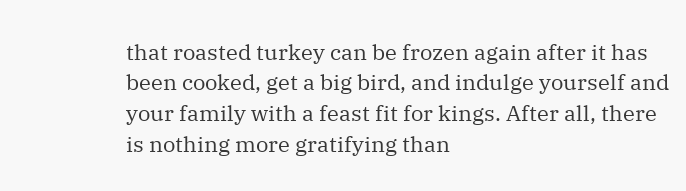that roasted turkey can be frozen again after it has been cooked, get a big bird, and indulge yourself and your family with a feast fit for kings. After all, there is nothing more gratifying than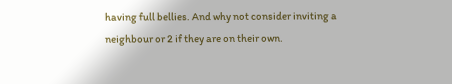having full bellies. And why not consider inviting a neighbour or 2 if they are on their own.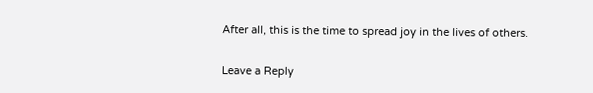After all, this is the time to spread joy in the lives of others.

Leave a Reply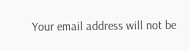Your email address will not be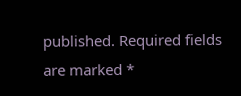published. Required fields are marked *